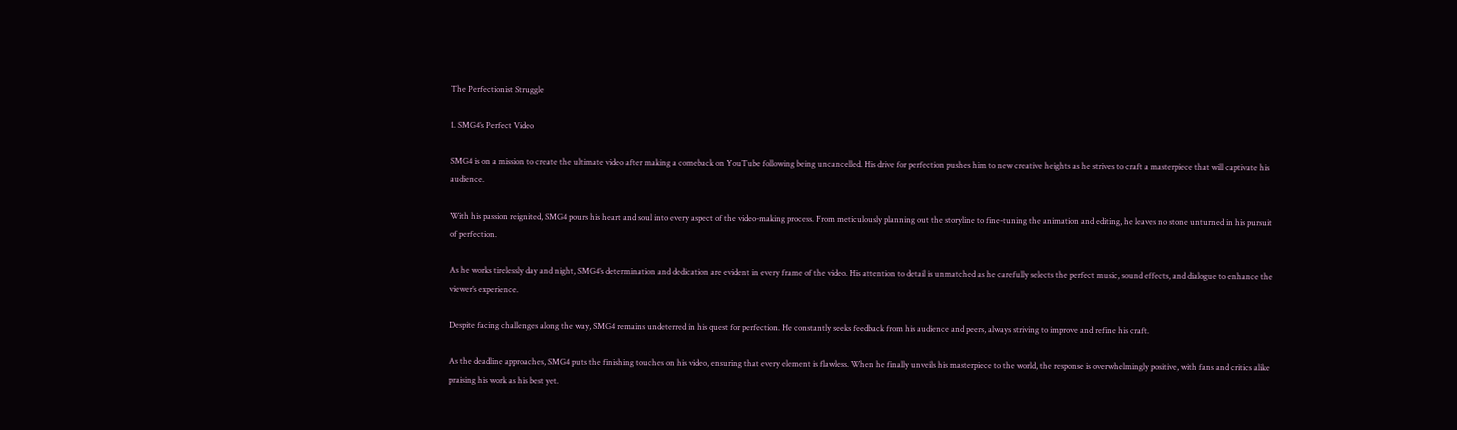The Perfectionist Struggle

1. SMG4’s Perfect Video

SMG4 is on a mission to create the ultimate video after making a comeback on YouTube following being uncancelled. His drive for perfection pushes him to new creative heights as he strives to craft a masterpiece that will captivate his audience.

With his passion reignited, SMG4 pours his heart and soul into every aspect of the video-making process. From meticulously planning out the storyline to fine-tuning the animation and editing, he leaves no stone unturned in his pursuit of perfection.

As he works tirelessly day and night, SMG4’s determination and dedication are evident in every frame of the video. His attention to detail is unmatched as he carefully selects the perfect music, sound effects, and dialogue to enhance the viewer’s experience.

Despite facing challenges along the way, SMG4 remains undeterred in his quest for perfection. He constantly seeks feedback from his audience and peers, always striving to improve and refine his craft.

As the deadline approaches, SMG4 puts the finishing touches on his video, ensuring that every element is flawless. When he finally unveils his masterpiece to the world, the response is overwhelmingly positive, with fans and critics alike praising his work as his best yet.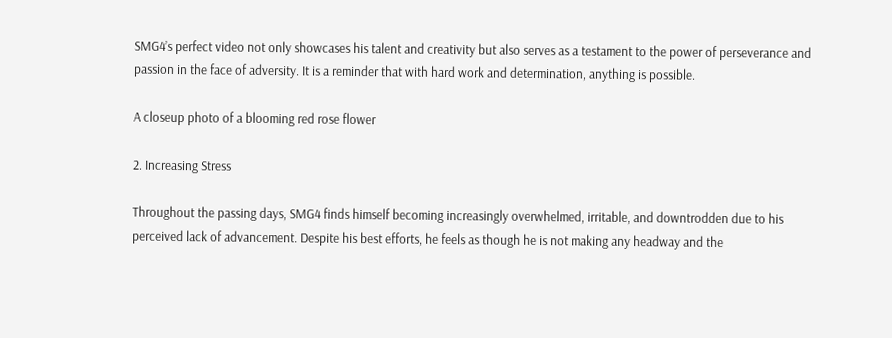SMG4’s perfect video not only showcases his talent and creativity but also serves as a testament to the power of perseverance and passion in the face of adversity. It is a reminder that with hard work and determination, anything is possible.

A closeup photo of a blooming red rose flower

2. Increasing Stress

Throughout the passing days, SMG4 finds himself becoming increasingly overwhelmed, irritable, and downtrodden due to his perceived lack of advancement. Despite his best efforts, he feels as though he is not making any headway and the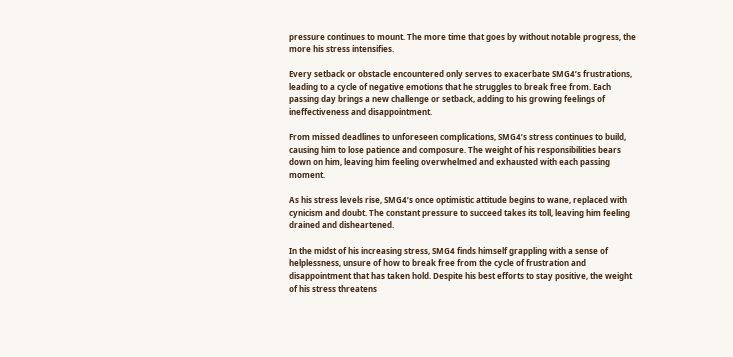pressure continues to mount. The more time that goes by without notable progress, the more his stress intensifies.

Every setback or obstacle encountered only serves to exacerbate SMG4’s frustrations, leading to a cycle of negative emotions that he struggles to break free from. Each passing day brings a new challenge or setback, adding to his growing feelings of ineffectiveness and disappointment.

From missed deadlines to unforeseen complications, SMG4’s stress continues to build, causing him to lose patience and composure. The weight of his responsibilities bears down on him, leaving him feeling overwhelmed and exhausted with each passing moment.

As his stress levels rise, SMG4’s once optimistic attitude begins to wane, replaced with cynicism and doubt. The constant pressure to succeed takes its toll, leaving him feeling drained and disheartened.

In the midst of his increasing stress, SMG4 finds himself grappling with a sense of helplessness, unsure of how to break free from the cycle of frustration and disappointment that has taken hold. Despite his best efforts to stay positive, the weight of his stress threatens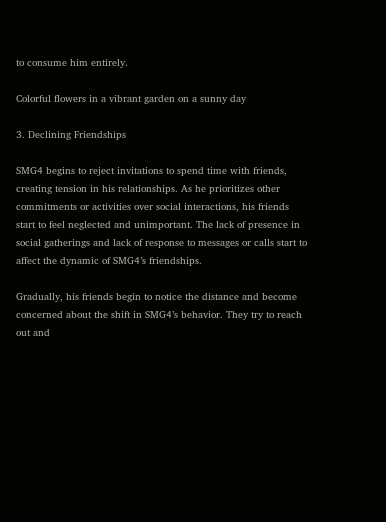to consume him entirely.

Colorful flowers in a vibrant garden on a sunny day

3. Declining Friendships

SMG4 begins to reject invitations to spend time with friends, creating tension in his relationships. As he prioritizes other commitments or activities over social interactions, his friends start to feel neglected and unimportant. The lack of presence in social gatherings and lack of response to messages or calls start to affect the dynamic of SMG4’s friendships.

Gradually, his friends begin to notice the distance and become concerned about the shift in SMG4’s behavior. They try to reach out and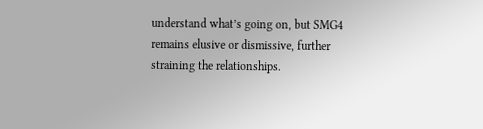understand what’s going on, but SMG4 remains elusive or dismissive, further straining the relationships.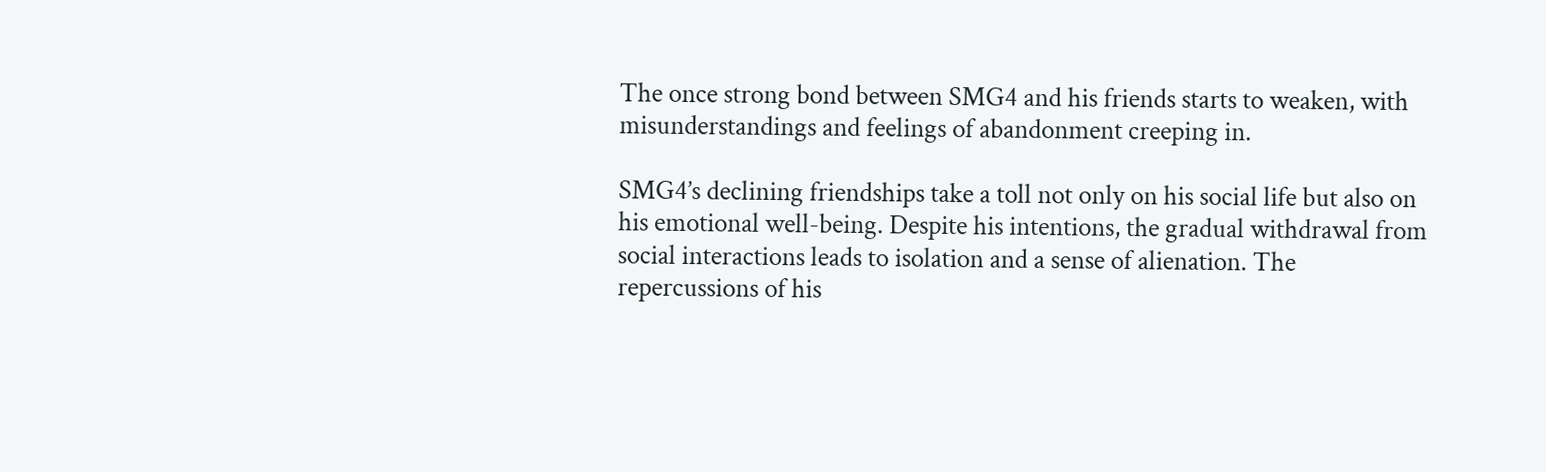The once strong bond between SMG4 and his friends starts to weaken, with misunderstandings and feelings of abandonment creeping in.

SMG4’s declining friendships take a toll not only on his social life but also on his emotional well-being. Despite his intentions, the gradual withdrawal from social interactions leads to isolation and a sense of alienation. The repercussions of his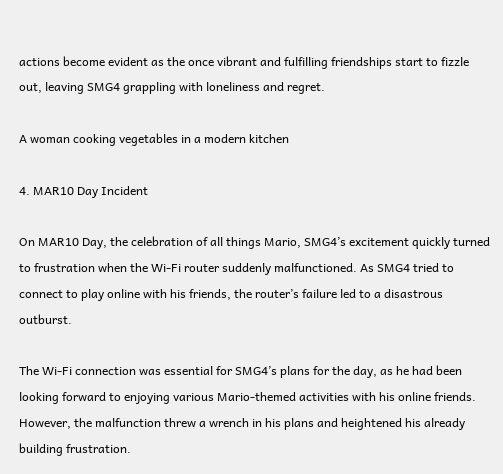actions become evident as the once vibrant and fulfilling friendships start to fizzle out, leaving SMG4 grappling with loneliness and regret.

A woman cooking vegetables in a modern kitchen

4. MAR10 Day Incident

On MAR10 Day, the celebration of all things Mario, SMG4’s excitement quickly turned to frustration when the Wi-Fi router suddenly malfunctioned. As SMG4 tried to connect to play online with his friends, the router’s failure led to a disastrous outburst.

The Wi-Fi connection was essential for SMG4’s plans for the day, as he had been looking forward to enjoying various Mario-themed activities with his online friends. However, the malfunction threw a wrench in his plans and heightened his already building frustration.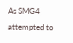As SMG4 attempted to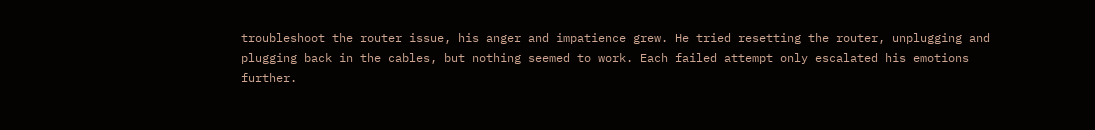troubleshoot the router issue, his anger and impatience grew. He tried resetting the router, unplugging and plugging back in the cables, but nothing seemed to work. Each failed attempt only escalated his emotions further.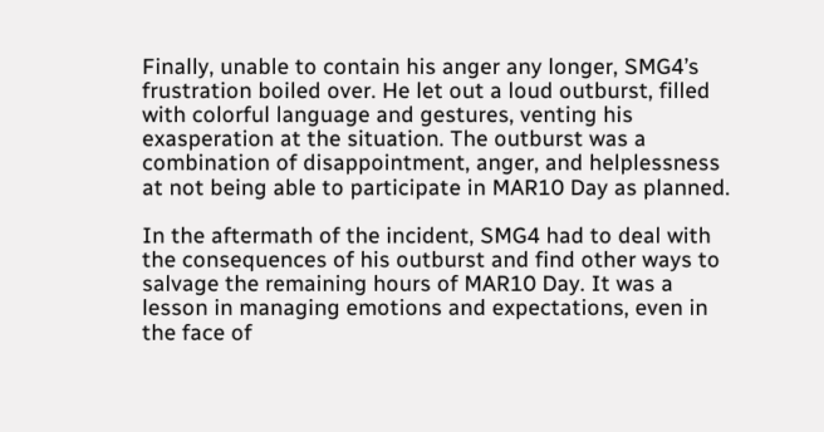Finally, unable to contain his anger any longer, SMG4’s frustration boiled over. He let out a loud outburst, filled with colorful language and gestures, venting his exasperation at the situation. The outburst was a combination of disappointment, anger, and helplessness at not being able to participate in MAR10 Day as planned.

In the aftermath of the incident, SMG4 had to deal with the consequences of his outburst and find other ways to salvage the remaining hours of MAR10 Day. It was a lesson in managing emotions and expectations, even in the face of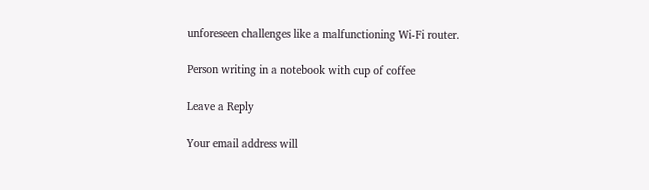unforeseen challenges like a malfunctioning Wi-Fi router.

Person writing in a notebook with cup of coffee

Leave a Reply

Your email address will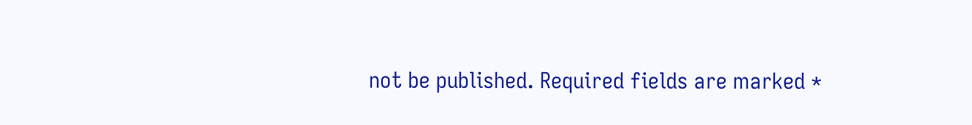not be published. Required fields are marked *